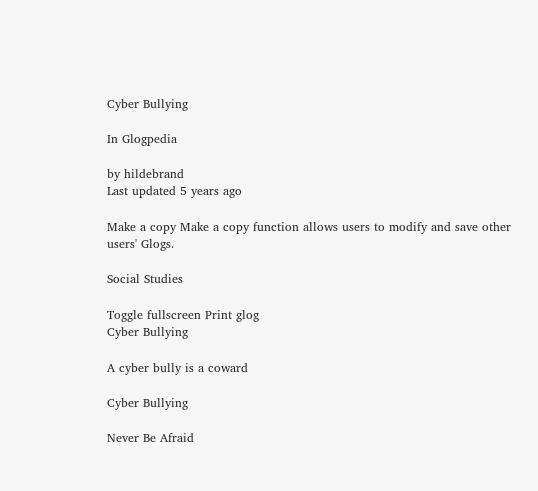Cyber Bullying

In Glogpedia

by hildebrand
Last updated 5 years ago

Make a copy Make a copy function allows users to modify and save other users' Glogs.

Social Studies

Toggle fullscreen Print glog
Cyber Bullying

A cyber bully is a coward

Cyber Bullying

Never Be Afraid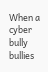When a cyber bully bullies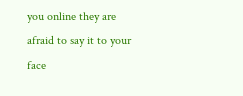you online they are afraid to say it to your face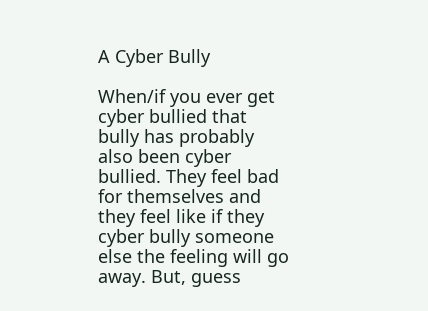A Cyber Bully

When/if you ever get cyber bullied that bully has probably also been cyber bullied. They feel bad for themselves and they feel like if they cyber bully someone else the feeling will go away. But, guess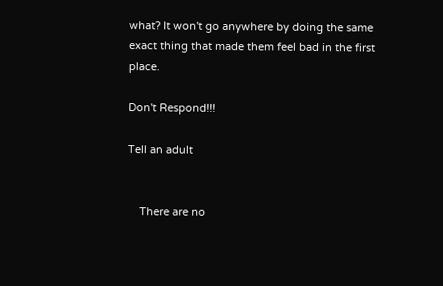what? It won't go anywhere by doing the same exact thing that made them feel bad in the first place.

Don't Respond!!!

Tell an adult


    There are no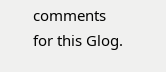comments for this Glog.